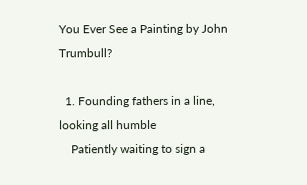You Ever See a Painting by John Trumbull?

  1. Founding fathers in a line, looking all humble
    Patiently waiting to sign a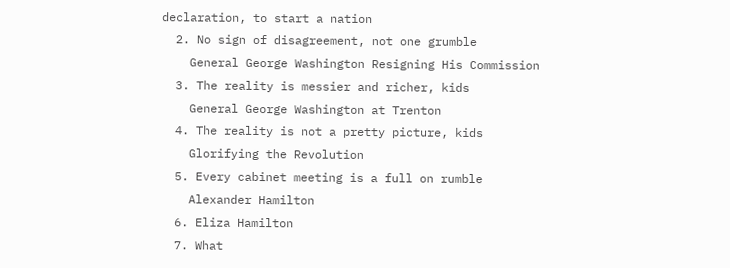declaration, to start a nation
  2. No sign of disagreement, not one grumble
    General George Washington Resigning His Commission
  3. The reality is messier and richer, kids
    General George Washington at Trenton
  4. The reality is not a pretty picture, kids
    Glorifying the Revolution
  5. Every cabinet meeting is a full on rumble
    Alexander Hamilton
  6. Eliza Hamilton
  7. What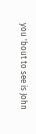you 'bout to see is John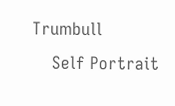Trumbull
    Self Portrait